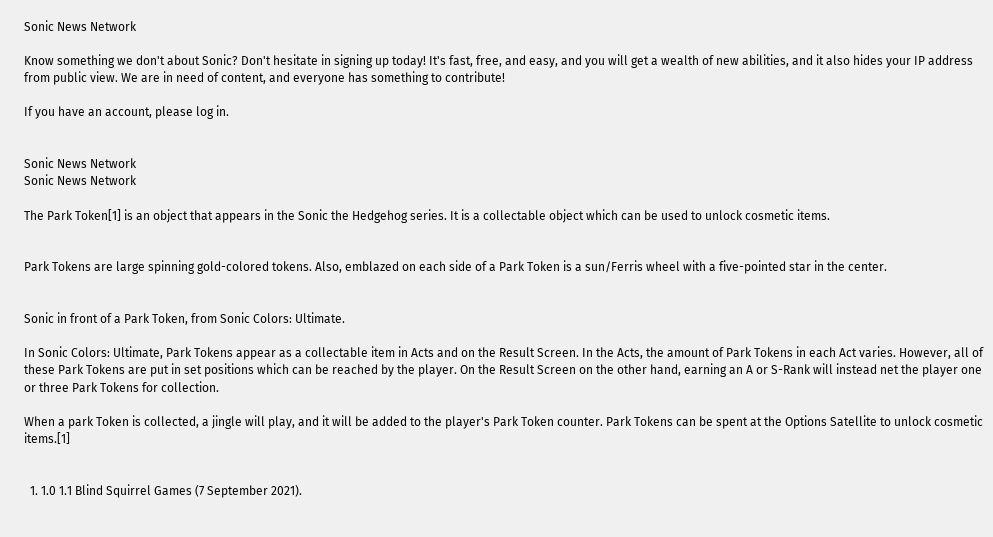Sonic News Network

Know something we don't about Sonic? Don't hesitate in signing up today! It's fast, free, and easy, and you will get a wealth of new abilities, and it also hides your IP address from public view. We are in need of content, and everyone has something to contribute!

If you have an account, please log in.


Sonic News Network
Sonic News Network

The Park Token[1] is an object that appears in the Sonic the Hedgehog series. It is a collectable object which can be used to unlock cosmetic items.


Park Tokens are large spinning gold-colored tokens. Also, emblazed on each side of a Park Token is a sun/Ferris wheel with a five-pointed star in the center.


Sonic in front of a Park Token, from Sonic Colors: Ultimate.

In Sonic Colors: Ultimate, Park Tokens appear as a collectable item in Acts and on the Result Screen. In the Acts, the amount of Park Tokens in each Act varies. However, all of these Park Tokens are put in set positions which can be reached by the player. On the Result Screen on the other hand, earning an A or S-Rank will instead net the player one or three Park Tokens for collection.

When a park Token is collected, a jingle will play, and it will be added to the player's Park Token counter. Park Tokens can be spent at the Options Satellite to unlock cosmetic items.[1]


  1. 1.0 1.1 Blind Squirrel Games (7 September 2021).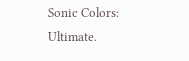Sonic Colors: Ultimate.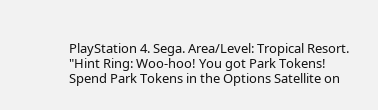PlayStation 4. Sega. Area/Level: Tropical Resort. "Hint Ring: Woo-hoo! You got Park Tokens! Spend Park Tokens in the Options Satellite on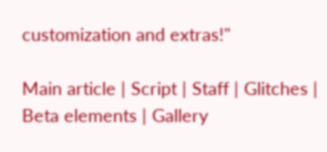customization and extras!"

Main article | Script | Staff | Glitches | Beta elements | Gallery